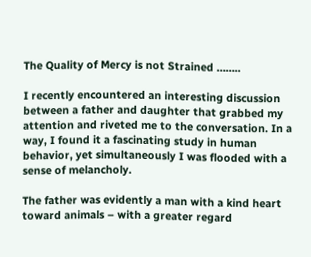The Quality of Mercy is not Strained ……..

I recently encountered an interesting discussion between a father and daughter that grabbed my attention and riveted me to the conversation. In a way, I found it a fascinating study in human behavior, yet simultaneously I was flooded with a sense of melancholy.

The father was evidently a man with a kind heart toward animals – with a greater regard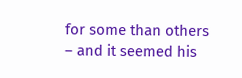for some than others – and it seemed his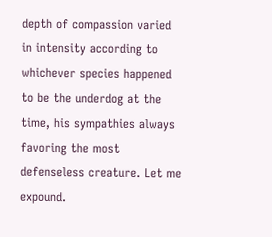depth of compassion varied in intensity according to whichever species happened to be the underdog at the time, his sympathies always favoring the most defenseless creature. Let me expound.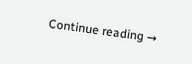Continue reading →